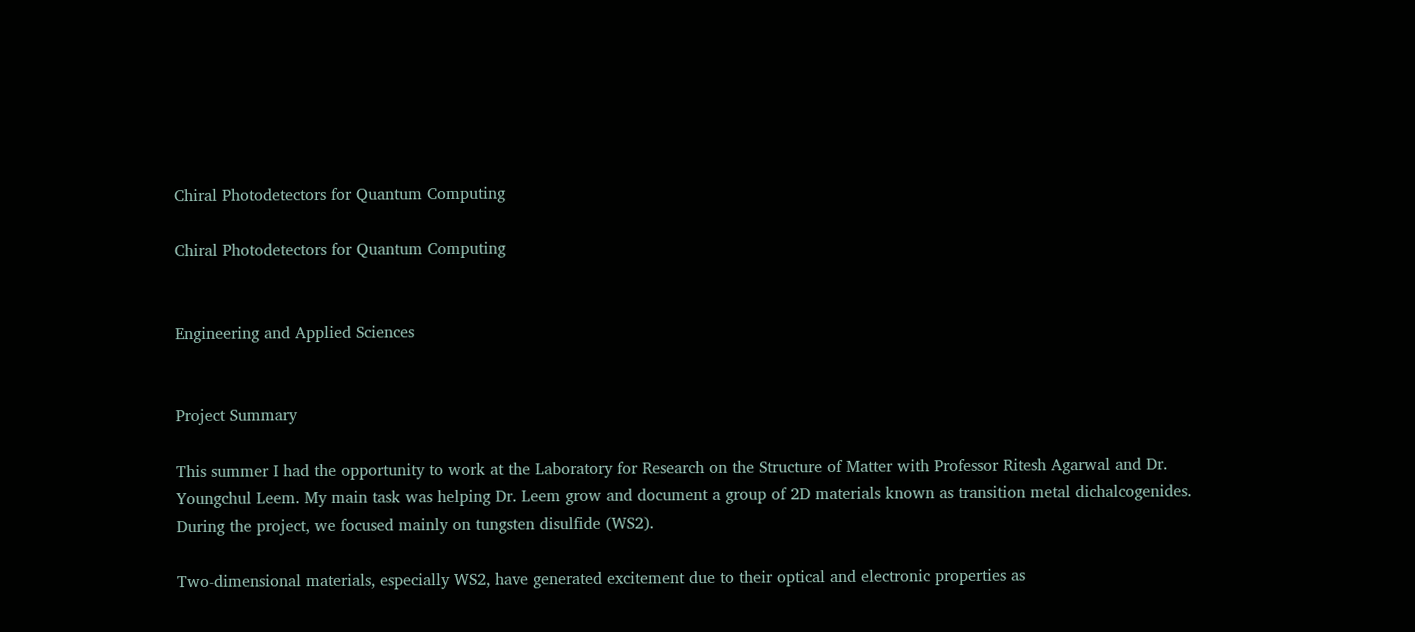Chiral Photodetectors for Quantum Computing

Chiral Photodetectors for Quantum Computing


Engineering and Applied Sciences


Project Summary

This summer I had the opportunity to work at the Laboratory for Research on the Structure of Matter with Professor Ritesh Agarwal and Dr. Youngchul Leem. My main task was helping Dr. Leem grow and document a group of 2D materials known as transition metal dichalcogenides. During the project, we focused mainly on tungsten disulfide (WS2).

Two-dimensional materials, especially WS2, have generated excitement due to their optical and electronic properties as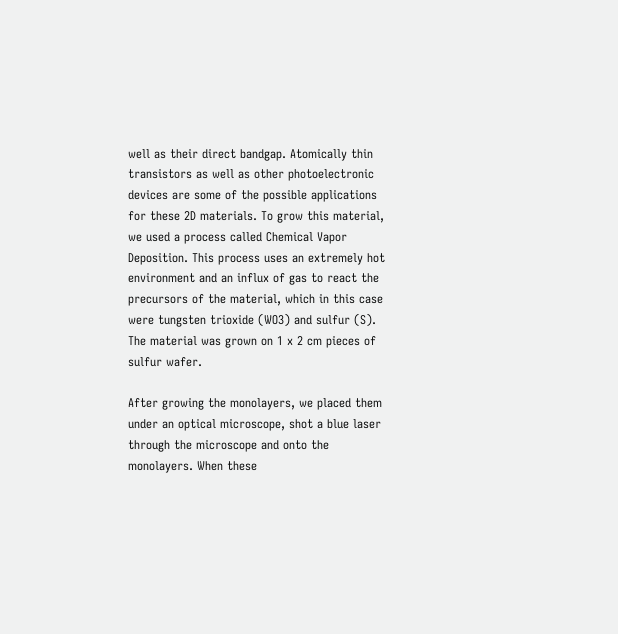well as their direct bandgap. Atomically thin transistors as well as other photoelectronic devices are some of the possible applications for these 2D materials. To grow this material, we used a process called Chemical Vapor Deposition. This process uses an extremely hot environment and an influx of gas to react the precursors of the material, which in this case were tungsten trioxide (WO3) and sulfur (S). The material was grown on 1 x 2 cm pieces of sulfur wafer.

After growing the monolayers, we placed them under an optical microscope, shot a blue laser through the microscope and onto the monolayers. When these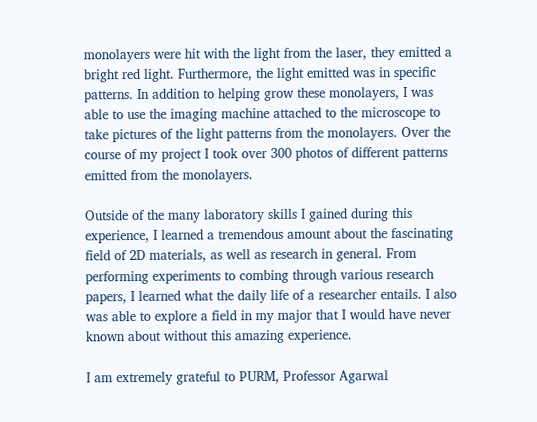monolayers were hit with the light from the laser, they emitted a bright red light. Furthermore, the light emitted was in specific patterns. In addition to helping grow these monolayers, I was able to use the imaging machine attached to the microscope to take pictures of the light patterns from the monolayers. Over the course of my project I took over 300 photos of different patterns emitted from the monolayers.

Outside of the many laboratory skills I gained during this experience, I learned a tremendous amount about the fascinating field of 2D materials, as well as research in general. From performing experiments to combing through various research papers, I learned what the daily life of a researcher entails. I also was able to explore a field in my major that I would have never known about without this amazing experience.

I am extremely grateful to PURM, Professor Agarwal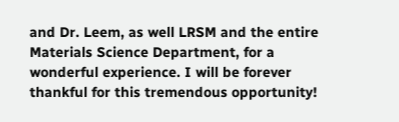and Dr. Leem, as well LRSM and the entire Materials Science Department, for a wonderful experience. I will be forever thankful for this tremendous opportunity!